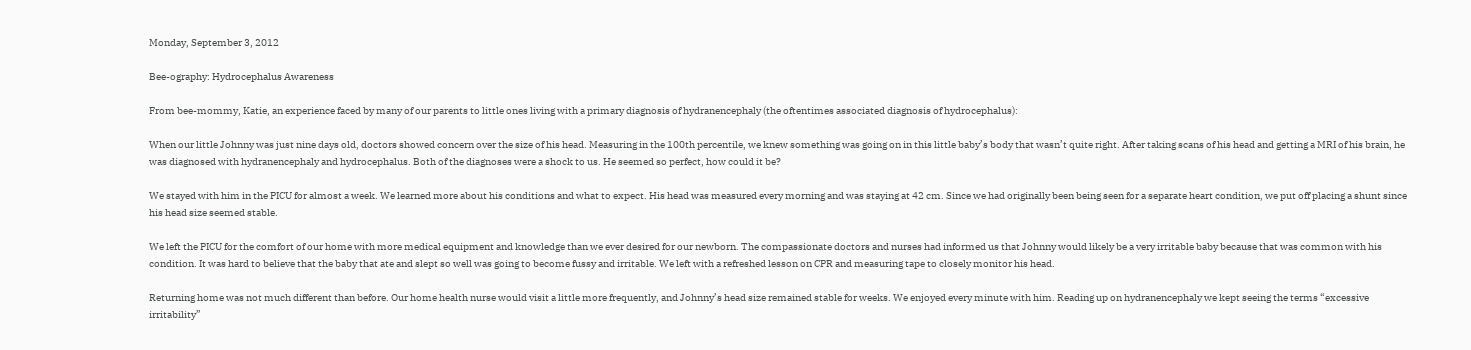Monday, September 3, 2012

Bee-ography: Hydrocephalus Awareness

From bee-mommy, Katie, an experience faced by many of our parents to little ones living with a primary diagnosis of hydranencephaly (the oftentimes associated diagnosis of hydrocephalus):

When our little Johnny was just nine days old, doctors showed concern over the size of his head. Measuring in the 100th percentile, we knew something was going on in this little baby’s body that wasn’t quite right. After taking scans of his head and getting a MRI of his brain, he was diagnosed with hydranencephaly and hydrocephalus. Both of the diagnoses were a shock to us. He seemed so perfect, how could it be?

We stayed with him in the PICU for almost a week. We learned more about his conditions and what to expect. His head was measured every morning and was staying at 42 cm. Since we had originally been being seen for a separate heart condition, we put off placing a shunt since his head size seemed stable.

We left the PICU for the comfort of our home with more medical equipment and knowledge than we ever desired for our newborn. The compassionate doctors and nurses had informed us that Johnny would likely be a very irritable baby because that was common with his condition. It was hard to believe that the baby that ate and slept so well was going to become fussy and irritable. We left with a refreshed lesson on CPR and measuring tape to closely monitor his head.

Returning home was not much different than before. Our home health nurse would visit a little more frequently, and Johnny’s head size remained stable for weeks. We enjoyed every minute with him. Reading up on hydranencephaly we kept seeing the terms “excessive irritability”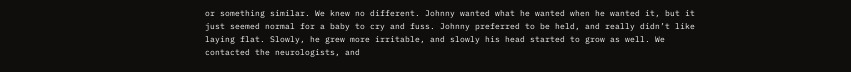or something similar. We knew no different. Johnny wanted what he wanted when he wanted it, but it just seemed normal for a baby to cry and fuss. Johnny preferred to be held, and really didn’t like laying flat. Slowly, he grew more irritable, and slowly his head started to grow as well. We contacted the neurologists, and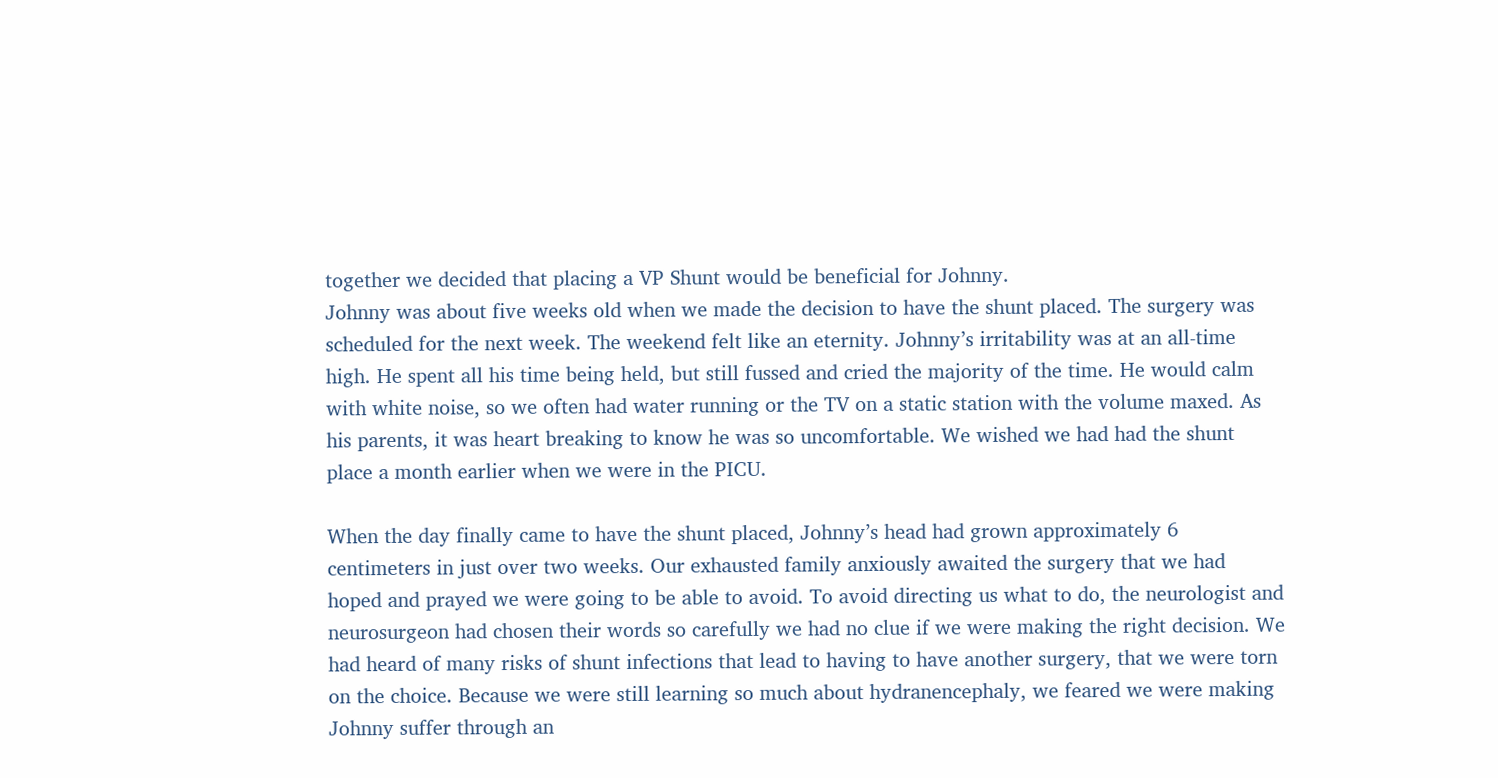together we decided that placing a VP Shunt would be beneficial for Johnny.
Johnny was about five weeks old when we made the decision to have the shunt placed. The surgery was scheduled for the next week. The weekend felt like an eternity. Johnny’s irritability was at an all-time high. He spent all his time being held, but still fussed and cried the majority of the time. He would calm with white noise, so we often had water running or the TV on a static station with the volume maxed. As his parents, it was heart breaking to know he was so uncomfortable. We wished we had had the shunt place a month earlier when we were in the PICU.

When the day finally came to have the shunt placed, Johnny’s head had grown approximately 6 centimeters in just over two weeks. Our exhausted family anxiously awaited the surgery that we had hoped and prayed we were going to be able to avoid. To avoid directing us what to do, the neurologist and neurosurgeon had chosen their words so carefully we had no clue if we were making the right decision. We had heard of many risks of shunt infections that lead to having to have another surgery, that we were torn on the choice. Because we were still learning so much about hydranencephaly, we feared we were making Johnny suffer through an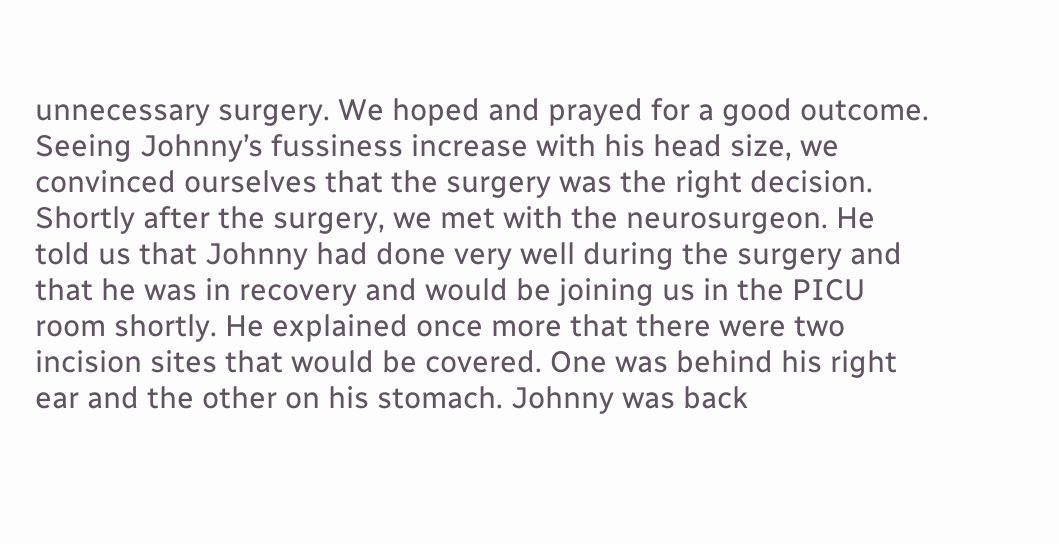unnecessary surgery. We hoped and prayed for a good outcome. Seeing Johnny’s fussiness increase with his head size, we convinced ourselves that the surgery was the right decision.
Shortly after the surgery, we met with the neurosurgeon. He told us that Johnny had done very well during the surgery and that he was in recovery and would be joining us in the PICU room shortly. He explained once more that there were two incision sites that would be covered. One was behind his right ear and the other on his stomach. Johnny was back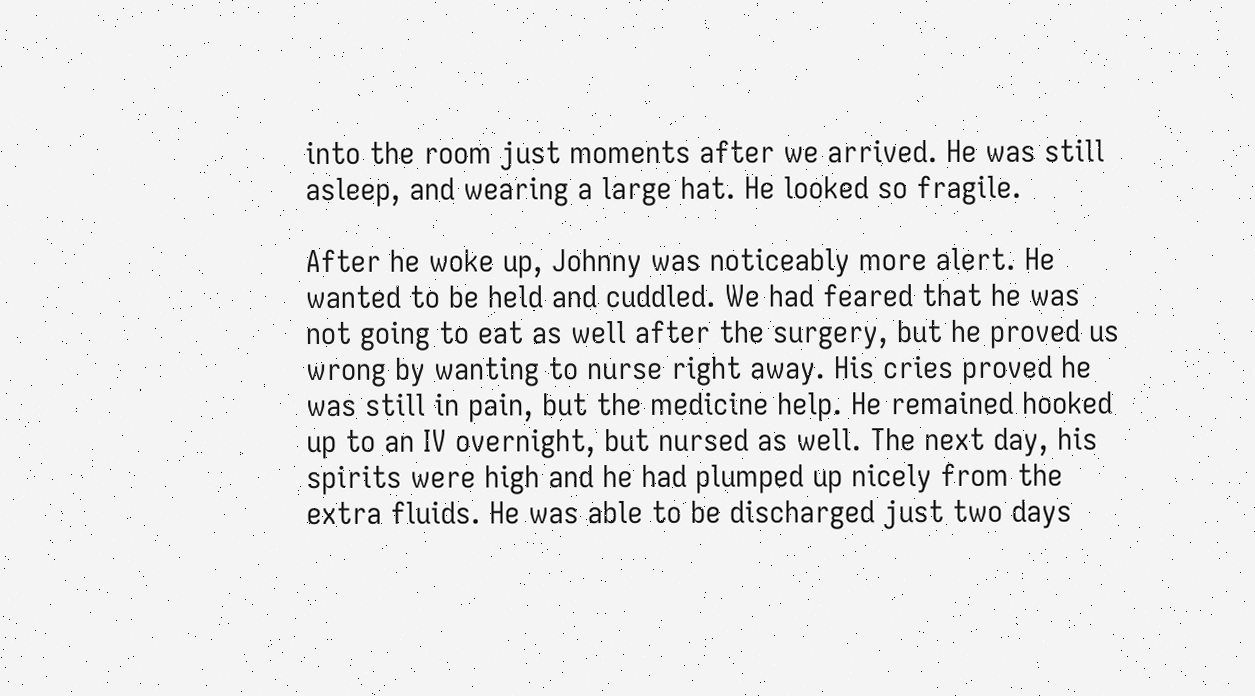into the room just moments after we arrived. He was still asleep, and wearing a large hat. He looked so fragile.

After he woke up, Johnny was noticeably more alert. He wanted to be held and cuddled. We had feared that he was not going to eat as well after the surgery, but he proved us wrong by wanting to nurse right away. His cries proved he was still in pain, but the medicine help. He remained hooked up to an IV overnight, but nursed as well. The next day, his spirits were high and he had plumped up nicely from the extra fluids. He was able to be discharged just two days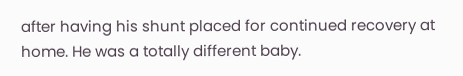after having his shunt placed for continued recovery at home. He was a totally different baby.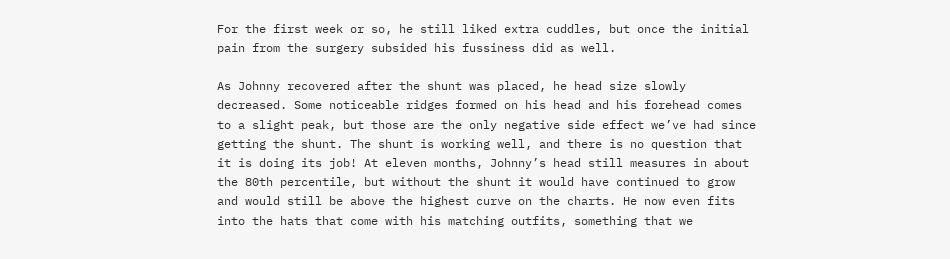For the first week or so, he still liked extra cuddles, but once the initial pain from the surgery subsided his fussiness did as well.

As Johnny recovered after the shunt was placed, he head size slowly decreased. Some noticeable ridges formed on his head and his forehead comes to a slight peak, but those are the only negative side effect we’ve had since getting the shunt. The shunt is working well, and there is no question that it is doing its job! At eleven months, Johnny’s head still measures in about the 80th percentile, but without the shunt it would have continued to grow and would still be above the highest curve on the charts. He now even fits into the hats that come with his matching outfits, something that we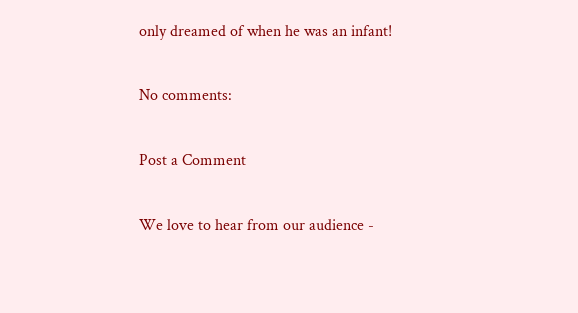only dreamed of when he was an infant!

No comments:

Post a Comment

We love to hear from our audience -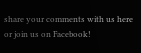share your comments with us here or join us on Facebook!